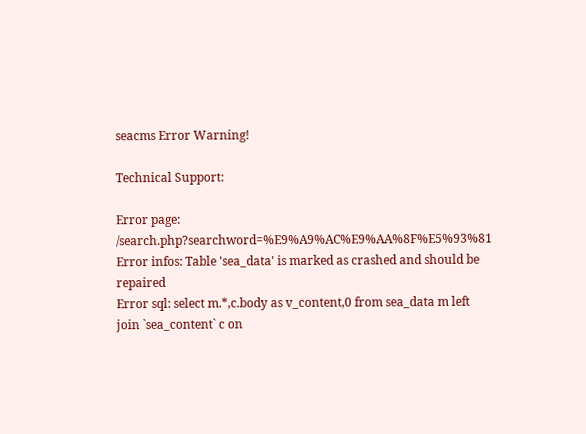seacms Error Warning!

Technical Support:

Error page: /search.php?searchword=%E9%A9%AC%E9%AA%8F%E5%93%81
Error infos: Table 'sea_data' is marked as crashed and should be repaired
Error sql: select m.*,c.body as v_content,0 from sea_data m left join `sea_content` c on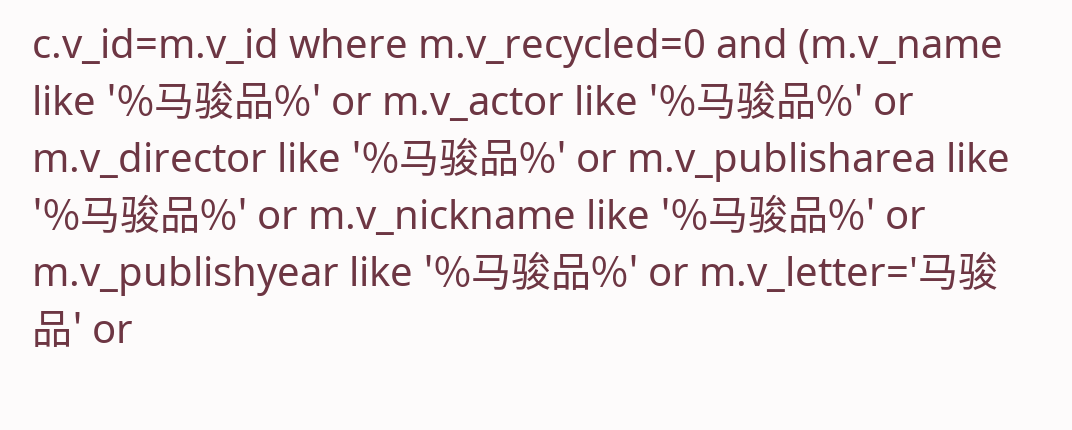c.v_id=m.v_id where m.v_recycled=0 and (m.v_name like '%马骏品%' or m.v_actor like '%马骏品%' or m.v_director like '%马骏品%' or m.v_publisharea like '%马骏品%' or m.v_nickname like '%马骏品%' or m.v_publishyear like '%马骏品%' or m.v_letter='马骏品' or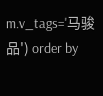m.v_tags='马骏品') order by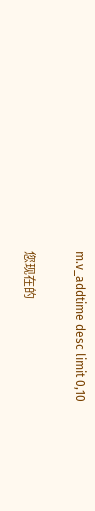m.v_addtime desc limit 0,10

您现在的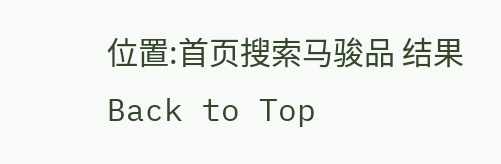位置:首页搜索马骏品 结果
Back to Top